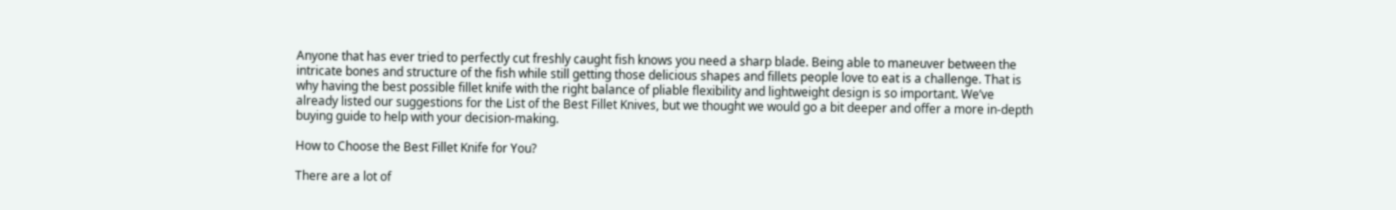Anyone that has ever tried to perfectly cut freshly caught fish knows you need a sharp blade. Being able to maneuver between the intricate bones and structure of the fish while still getting those delicious shapes and fillets people love to eat is a challenge. That is why having the best possible fillet knife with the right balance of pliable flexibility and lightweight design is so important. We’ve already listed our suggestions for the List of the Best Fillet Knives, but we thought we would go a bit deeper and offer a more in-depth buying guide to help with your decision-making.

How to Choose the Best Fillet Knife for You?

There are a lot of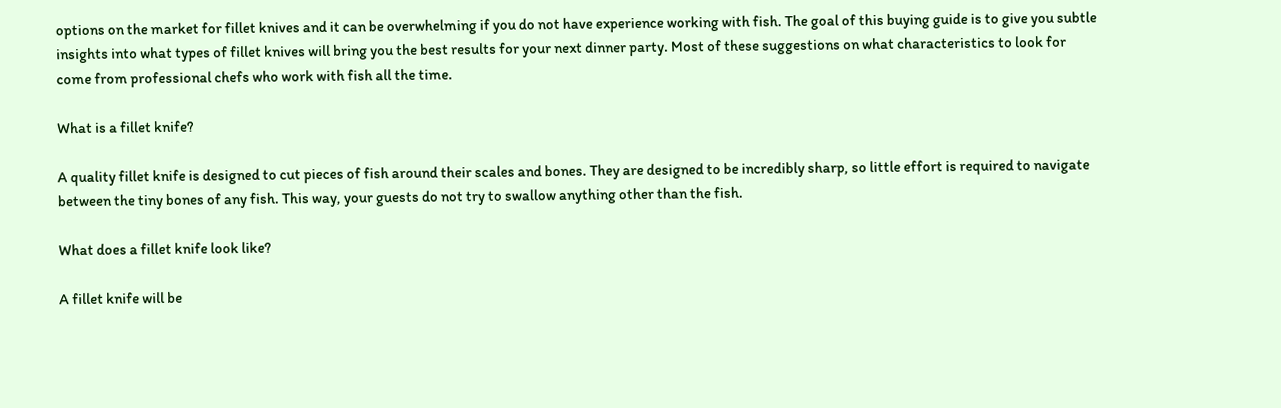options on the market for fillet knives and it can be overwhelming if you do not have experience working with fish. The goal of this buying guide is to give you subtle insights into what types of fillet knives will bring you the best results for your next dinner party. Most of these suggestions on what characteristics to look for come from professional chefs who work with fish all the time.

What is a fillet knife?

A quality fillet knife is designed to cut pieces of fish around their scales and bones. They are designed to be incredibly sharp, so little effort is required to navigate between the tiny bones of any fish. This way, your guests do not try to swallow anything other than the fish.

What does a fillet knife look like?

A fillet knife will be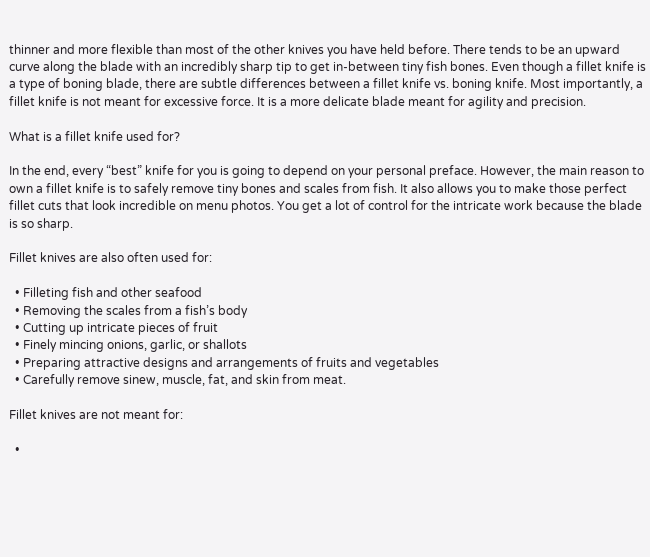thinner and more flexible than most of the other knives you have held before. There tends to be an upward curve along the blade with an incredibly sharp tip to get in-between tiny fish bones. Even though a fillet knife is a type of boning blade, there are subtle differences between a fillet knife vs. boning knife. Most importantly, a fillet knife is not meant for excessive force. It is a more delicate blade meant for agility and precision.

What is a fillet knife used for?

In the end, every “best” knife for you is going to depend on your personal preface. However, the main reason to own a fillet knife is to safely remove tiny bones and scales from fish. It also allows you to make those perfect fillet cuts that look incredible on menu photos. You get a lot of control for the intricate work because the blade is so sharp.

Fillet knives are also often used for:

  • Filleting fish and other seafood
  • Removing the scales from a fish’s body
  • Cutting up intricate pieces of fruit
  • Finely mincing onions, garlic, or shallots
  • Preparing attractive designs and arrangements of fruits and vegetables
  • Carefully remove sinew, muscle, fat, and skin from meat.

Fillet knives are not meant for:

  •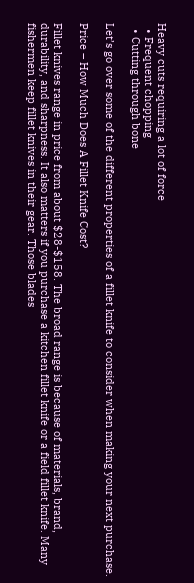Heavy cuts requiring a lot of force
  • Frequent chopping
  • Cutting through bone

Let’s go over some of the different properties of a fillet knife to consider when making your next purchase.

Price – How Much Does A Fillet Knife Cost?

Fillet knives range in price from about $28-$158. The broad range is because of materials, brand, durability, and sharpness. It also matters if you purchase a kitchen fillet knife or a field fillet knife. Many fishermen keep fillet knives in their gear. Those blades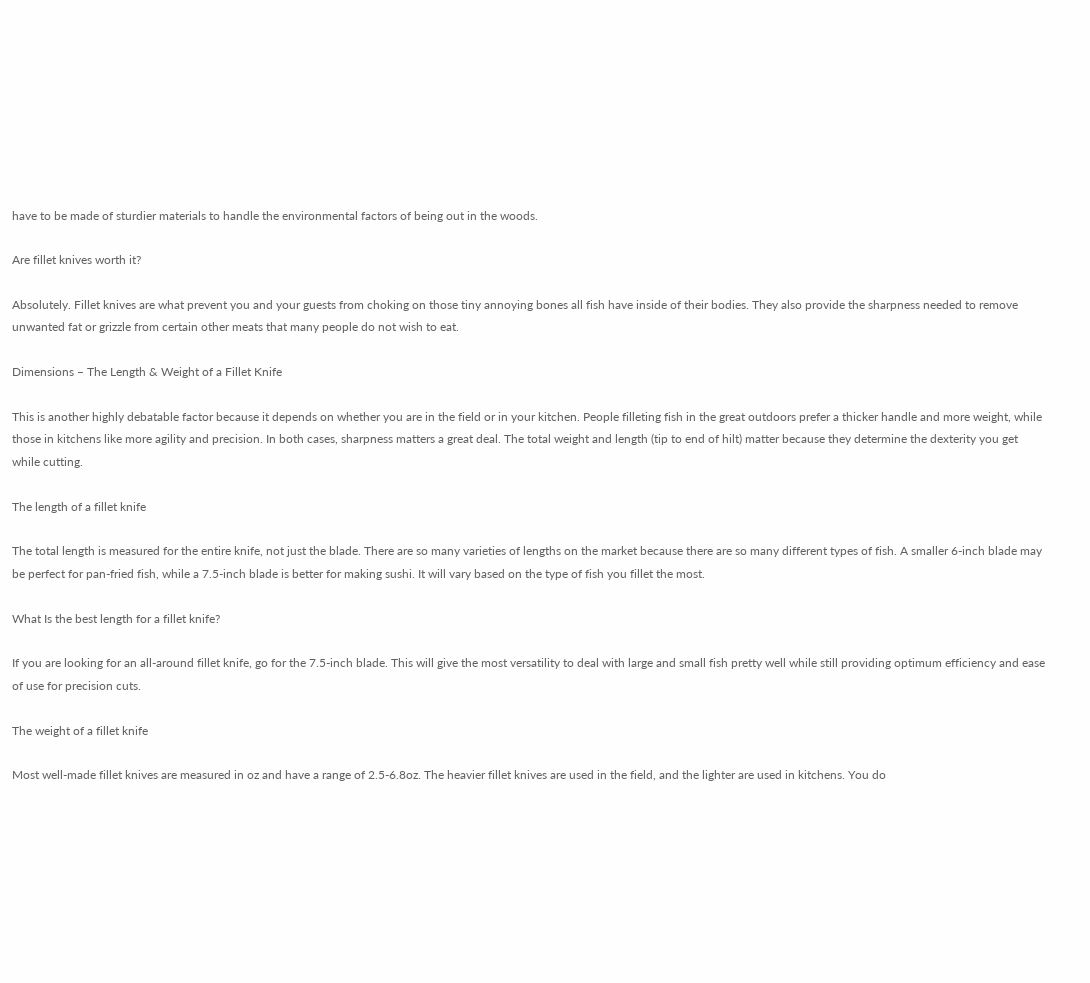have to be made of sturdier materials to handle the environmental factors of being out in the woods.

Are fillet knives worth it?

Absolutely. Fillet knives are what prevent you and your guests from choking on those tiny annoying bones all fish have inside of their bodies. They also provide the sharpness needed to remove unwanted fat or grizzle from certain other meats that many people do not wish to eat.

Dimensions – The Length & Weight of a Fillet Knife

This is another highly debatable factor because it depends on whether you are in the field or in your kitchen. People filleting fish in the great outdoors prefer a thicker handle and more weight, while those in kitchens like more agility and precision. In both cases, sharpness matters a great deal. The total weight and length (tip to end of hilt) matter because they determine the dexterity you get while cutting.

The length of a fillet knife

The total length is measured for the entire knife, not just the blade. There are so many varieties of lengths on the market because there are so many different types of fish. A smaller 6-inch blade may be perfect for pan-fried fish, while a 7.5-inch blade is better for making sushi. It will vary based on the type of fish you fillet the most.

What Is the best length for a fillet knife?

If you are looking for an all-around fillet knife, go for the 7.5-inch blade. This will give the most versatility to deal with large and small fish pretty well while still providing optimum efficiency and ease of use for precision cuts.

The weight of a fillet knife

Most well-made fillet knives are measured in oz and have a range of 2.5-6.8oz. The heavier fillet knives are used in the field, and the lighter are used in kitchens. You do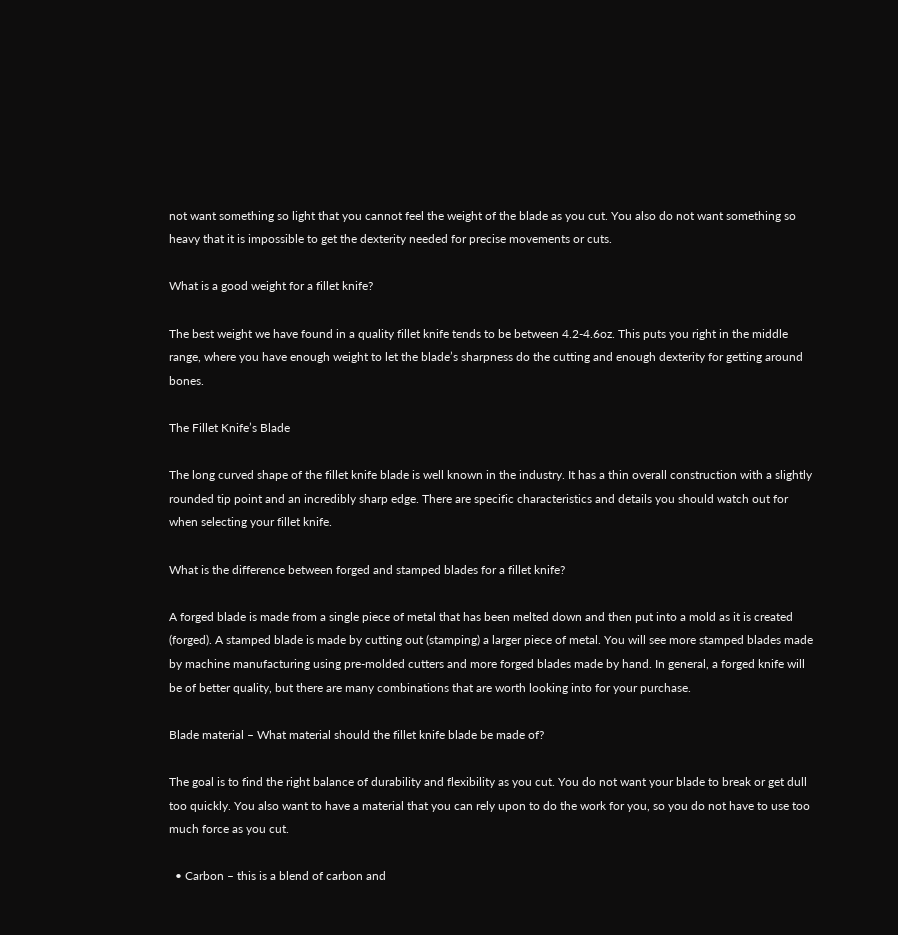not want something so light that you cannot feel the weight of the blade as you cut. You also do not want something so heavy that it is impossible to get the dexterity needed for precise movements or cuts.

What is a good weight for a fillet knife?

The best weight we have found in a quality fillet knife tends to be between 4.2-4.6oz. This puts you right in the middle range, where you have enough weight to let the blade’s sharpness do the cutting and enough dexterity for getting around bones.

The Fillet Knife’s Blade

The long curved shape of the fillet knife blade is well known in the industry. It has a thin overall construction with a slightly rounded tip point and an incredibly sharp edge. There are specific characteristics and details you should watch out for when selecting your fillet knife.

What is the difference between forged and stamped blades for a fillet knife?

A forged blade is made from a single piece of metal that has been melted down and then put into a mold as it is created (forged). A stamped blade is made by cutting out (stamping) a larger piece of metal. You will see more stamped blades made by machine manufacturing using pre-molded cutters and more forged blades made by hand. In general, a forged knife will be of better quality, but there are many combinations that are worth looking into for your purchase.

Blade material – What material should the fillet knife blade be made of?

The goal is to find the right balance of durability and flexibility as you cut. You do not want your blade to break or get dull too quickly. You also want to have a material that you can rely upon to do the work for you, so you do not have to use too much force as you cut.

  • Carbon – this is a blend of carbon and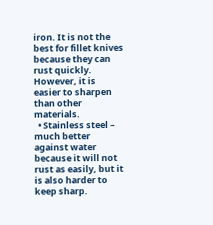iron. It is not the best for fillet knives because they can rust quickly. However, it is easier to sharpen than other materials.
  • Stainless steel – much better against water because it will not rust as easily, but it is also harder to keep sharp.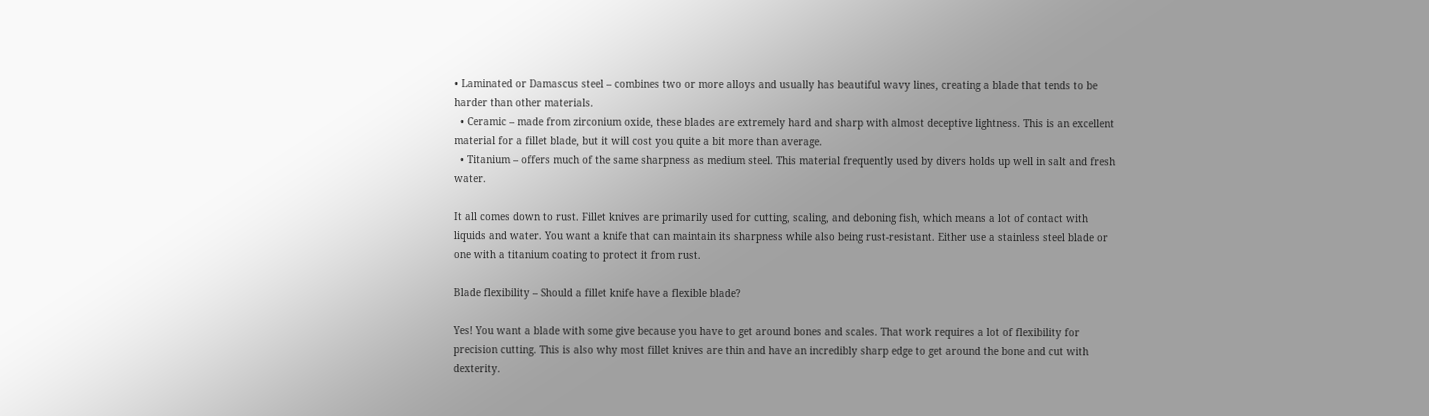• Laminated or Damascus steel – combines two or more alloys and usually has beautiful wavy lines, creating a blade that tends to be harder than other materials.
  • Ceramic – made from zirconium oxide, these blades are extremely hard and sharp with almost deceptive lightness. This is an excellent material for a fillet blade, but it will cost you quite a bit more than average.
  • Titanium – offers much of the same sharpness as medium steel. This material frequently used by divers holds up well in salt and fresh water.

It all comes down to rust. Fillet knives are primarily used for cutting, scaling, and deboning fish, which means a lot of contact with liquids and water. You want a knife that can maintain its sharpness while also being rust-resistant. Either use a stainless steel blade or one with a titanium coating to protect it from rust.

Blade flexibility – Should a fillet knife have a flexible blade?

Yes! You want a blade with some give because you have to get around bones and scales. That work requires a lot of flexibility for precision cutting. This is also why most fillet knives are thin and have an incredibly sharp edge to get around the bone and cut with dexterity.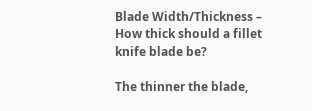Blade Width/Thickness – How thick should a fillet knife blade be?

The thinner the blade,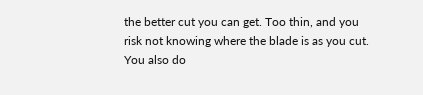the better cut you can get. Too thin, and you risk not knowing where the blade is as you cut. You also do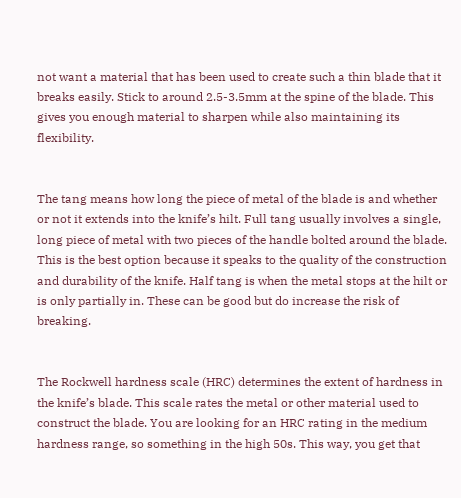not want a material that has been used to create such a thin blade that it breaks easily. Stick to around 2.5-3.5mm at the spine of the blade. This gives you enough material to sharpen while also maintaining its flexibility.


The tang means how long the piece of metal of the blade is and whether or not it extends into the knife’s hilt. Full tang usually involves a single, long piece of metal with two pieces of the handle bolted around the blade. This is the best option because it speaks to the quality of the construction and durability of the knife. Half tang is when the metal stops at the hilt or is only partially in. These can be good but do increase the risk of breaking.


The Rockwell hardness scale (HRC) determines the extent of hardness in the knife’s blade. This scale rates the metal or other material used to construct the blade. You are looking for an HRC rating in the medium hardness range, so something in the high 50s. This way, you get that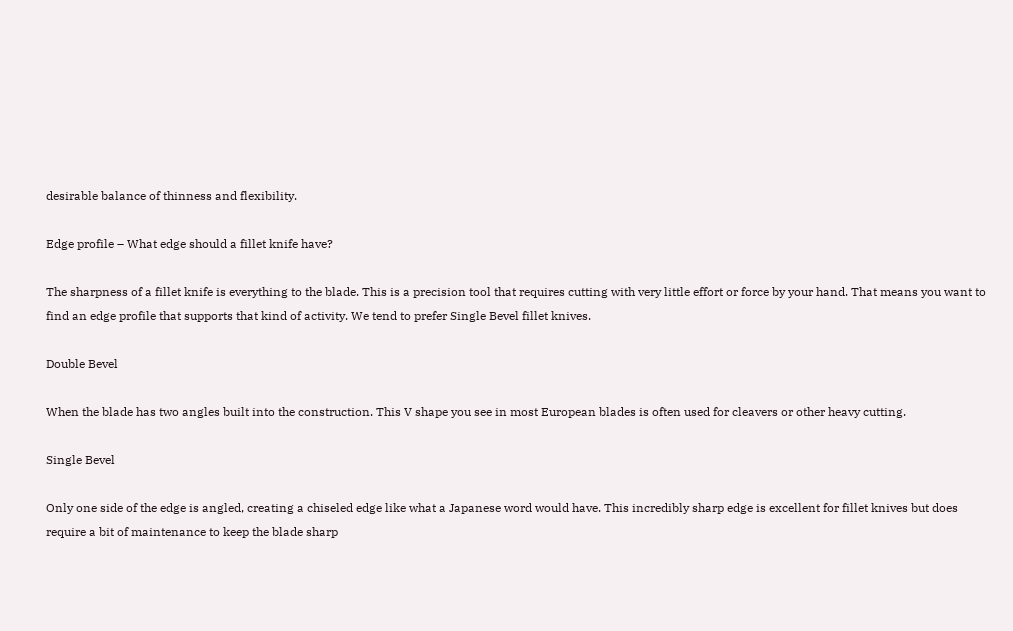desirable balance of thinness and flexibility.

Edge profile – What edge should a fillet knife have?

The sharpness of a fillet knife is everything to the blade. This is a precision tool that requires cutting with very little effort or force by your hand. That means you want to find an edge profile that supports that kind of activity. We tend to prefer Single Bevel fillet knives.

Double Bevel

When the blade has two angles built into the construction. This V shape you see in most European blades is often used for cleavers or other heavy cutting.

Single Bevel

Only one side of the edge is angled, creating a chiseled edge like what a Japanese word would have. This incredibly sharp edge is excellent for fillet knives but does require a bit of maintenance to keep the blade sharp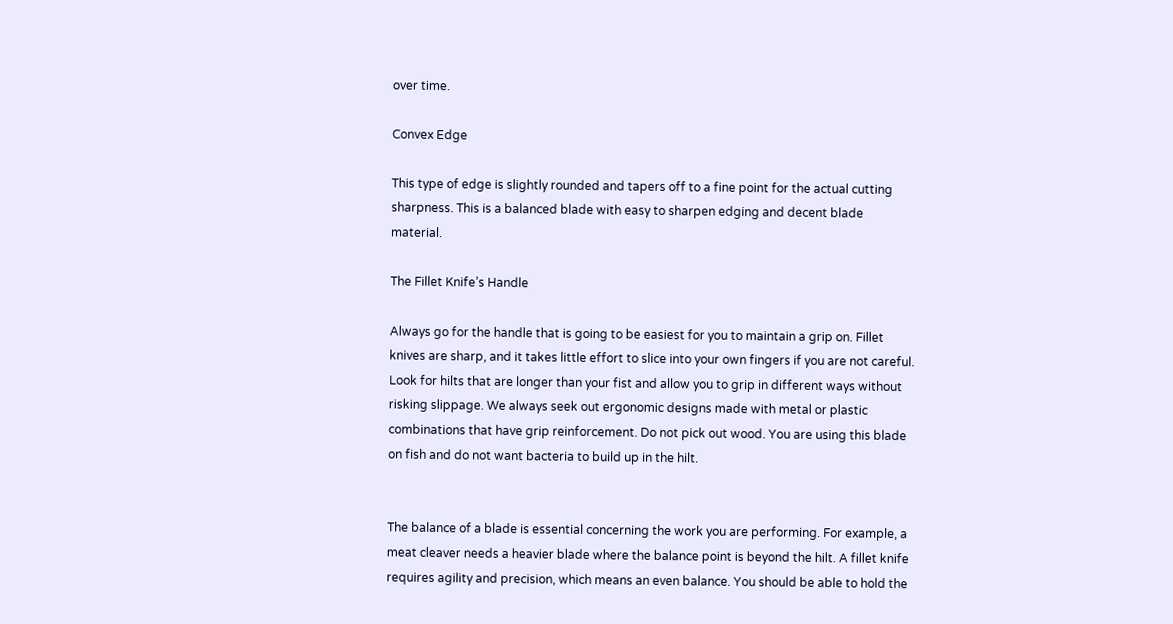over time.

Convex Edge

This type of edge is slightly rounded and tapers off to a fine point for the actual cutting sharpness. This is a balanced blade with easy to sharpen edging and decent blade material.

The Fillet Knife’s Handle

Always go for the handle that is going to be easiest for you to maintain a grip on. Fillet knives are sharp, and it takes little effort to slice into your own fingers if you are not careful. Look for hilts that are longer than your fist and allow you to grip in different ways without risking slippage. We always seek out ergonomic designs made with metal or plastic combinations that have grip reinforcement. Do not pick out wood. You are using this blade on fish and do not want bacteria to build up in the hilt.


The balance of a blade is essential concerning the work you are performing. For example, a meat cleaver needs a heavier blade where the balance point is beyond the hilt. A fillet knife requires agility and precision, which means an even balance. You should be able to hold the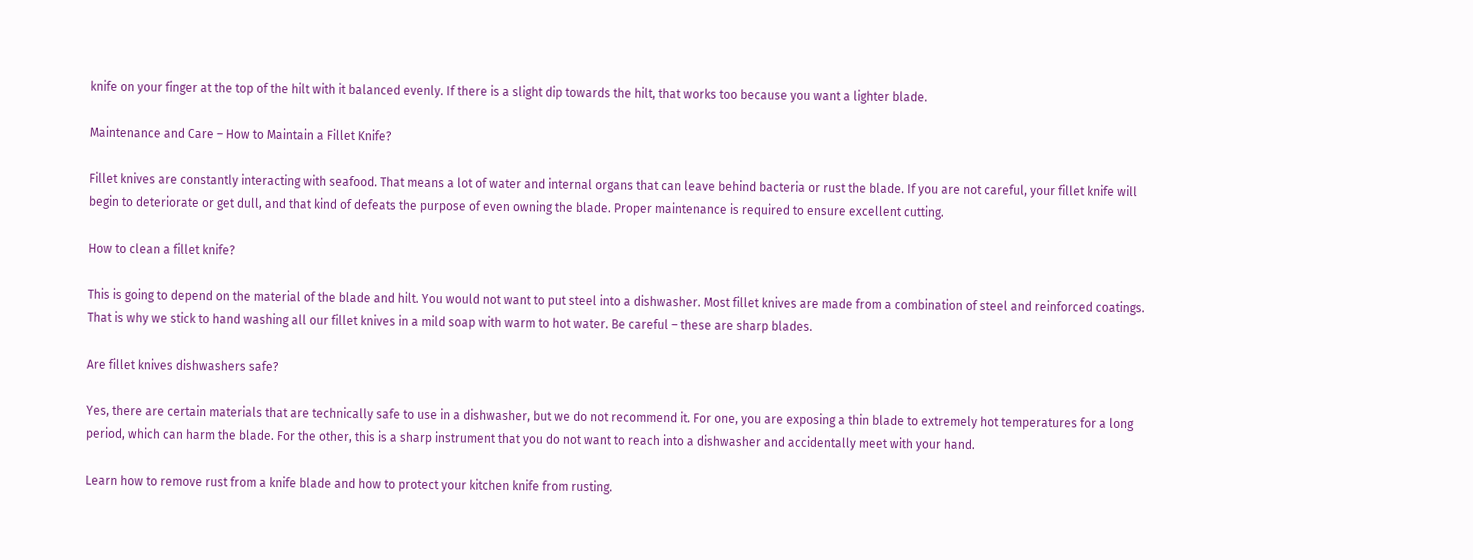knife on your finger at the top of the hilt with it balanced evenly. If there is a slight dip towards the hilt, that works too because you want a lighter blade.

Maintenance and Care – How to Maintain a Fillet Knife?

Fillet knives are constantly interacting with seafood. That means a lot of water and internal organs that can leave behind bacteria or rust the blade. If you are not careful, your fillet knife will begin to deteriorate or get dull, and that kind of defeats the purpose of even owning the blade. Proper maintenance is required to ensure excellent cutting.

How to clean a fillet knife?

This is going to depend on the material of the blade and hilt. You would not want to put steel into a dishwasher. Most fillet knives are made from a combination of steel and reinforced coatings. That is why we stick to hand washing all our fillet knives in a mild soap with warm to hot water. Be careful – these are sharp blades.

Are fillet knives dishwashers safe?

Yes, there are certain materials that are technically safe to use in a dishwasher, but we do not recommend it. For one, you are exposing a thin blade to extremely hot temperatures for a long period, which can harm the blade. For the other, this is a sharp instrument that you do not want to reach into a dishwasher and accidentally meet with your hand.

Learn how to remove rust from a knife blade and how to protect your kitchen knife from rusting.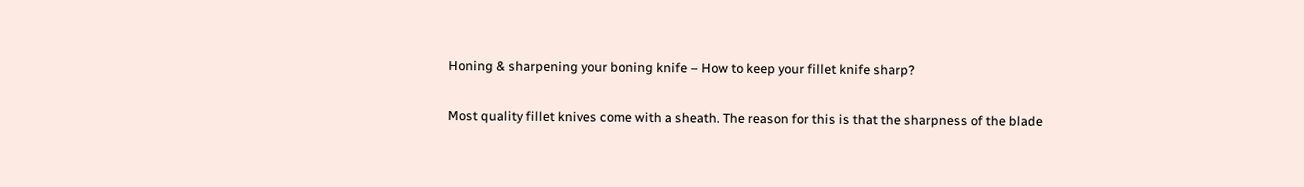Honing & sharpening your boning knife – How to keep your fillet knife sharp?

Most quality fillet knives come with a sheath. The reason for this is that the sharpness of the blade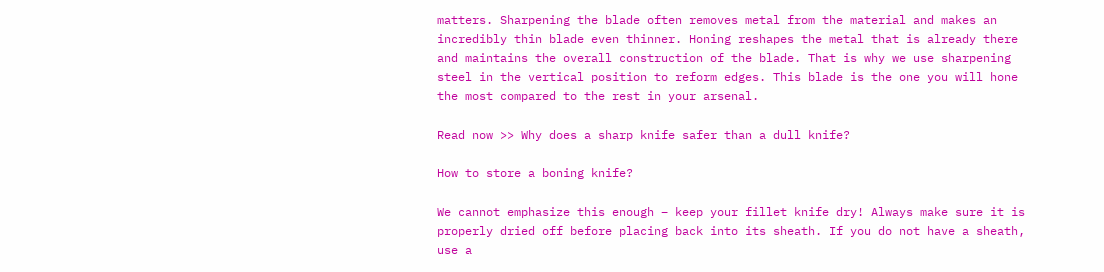matters. Sharpening the blade often removes metal from the material and makes an incredibly thin blade even thinner. Honing reshapes the metal that is already there and maintains the overall construction of the blade. That is why we use sharpening steel in the vertical position to reform edges. This blade is the one you will hone the most compared to the rest in your arsenal.

Read now >> Why does a sharp knife safer than a dull knife?

How to store a boning knife?

We cannot emphasize this enough – keep your fillet knife dry! Always make sure it is properly dried off before placing back into its sheath. If you do not have a sheath, use a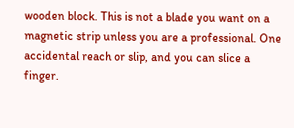wooden block. This is not a blade you want on a magnetic strip unless you are a professional. One accidental reach or slip, and you can slice a finger.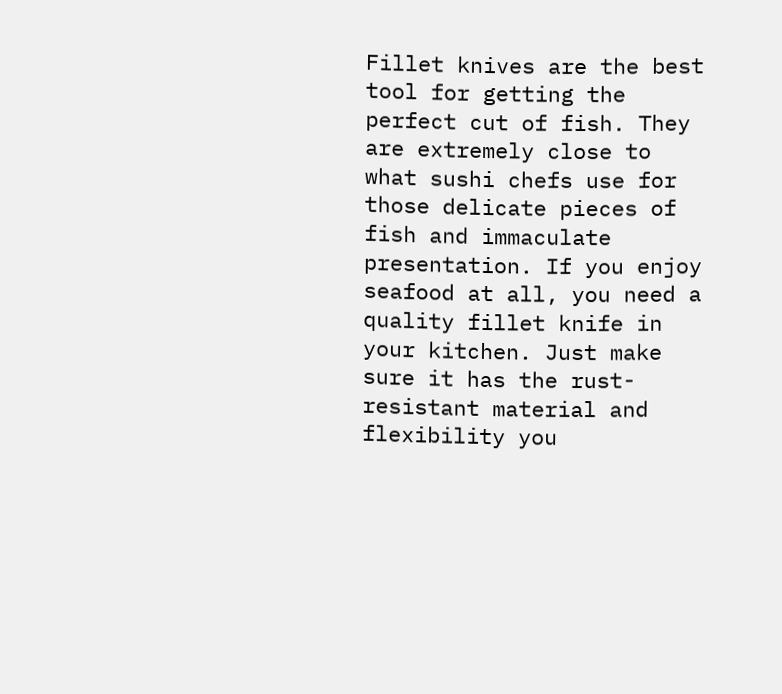Fillet knives are the best tool for getting the perfect cut of fish. They are extremely close to what sushi chefs use for those delicate pieces of fish and immaculate presentation. If you enjoy seafood at all, you need a quality fillet knife in your kitchen. Just make sure it has the rust-resistant material and flexibility you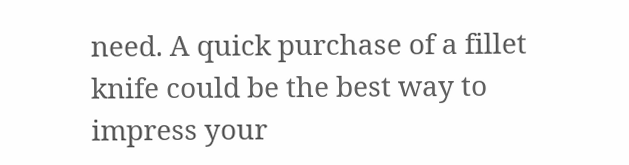need. A quick purchase of a fillet knife could be the best way to impress your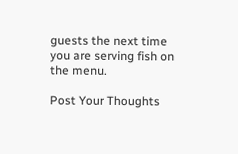guests the next time you are serving fish on the menu.

Post Your Thoughts